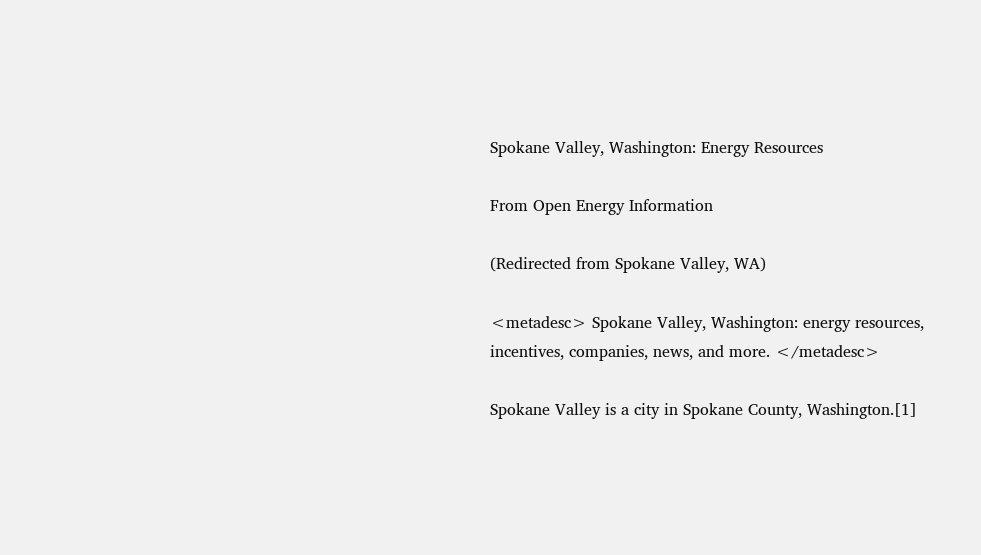Spokane Valley, Washington: Energy Resources

From Open Energy Information

(Redirected from Spokane Valley, WA)

<metadesc> Spokane Valley, Washington: energy resources, incentives, companies, news, and more. </metadesc>

Spokane Valley is a city in Spokane County, Washington.[1]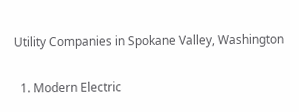Utility Companies in Spokane Valley, Washington

  1. Modern Electric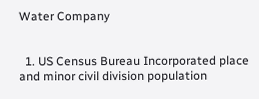Water Company


  1. US Census Bureau Incorporated place and minor civil division population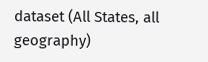dataset (All States, all geography)